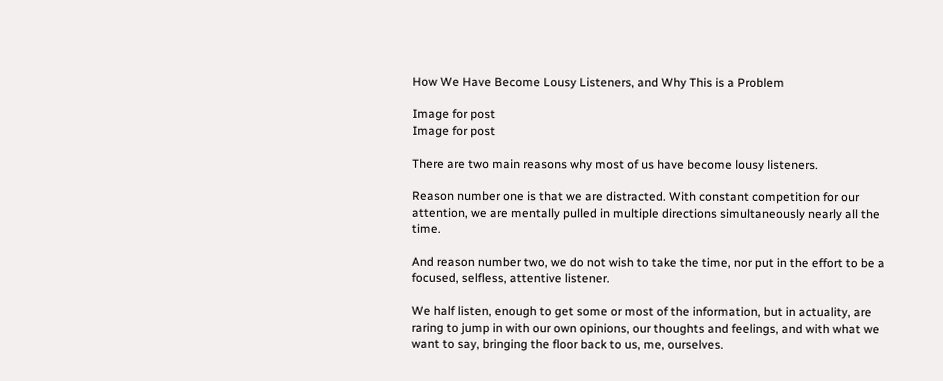How We Have Become Lousy Listeners, and Why This is a Problem

Image for post
Image for post

There are two main reasons why most of us have become lousy listeners.

Reason number one is that we are distracted. With constant competition for our attention, we are mentally pulled in multiple directions simultaneously nearly all the time.

And reason number two, we do not wish to take the time, nor put in the effort to be a focused, selfless, attentive listener.

We half listen, enough to get some or most of the information, but in actuality, are raring to jump in with our own opinions, our thoughts and feelings, and with what we want to say, bringing the floor back to us, me, ourselves.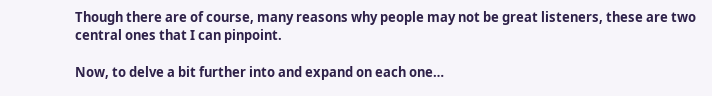Though there are of course, many reasons why people may not be great listeners, these are two central ones that I can pinpoint.

Now, to delve a bit further into and expand on each one…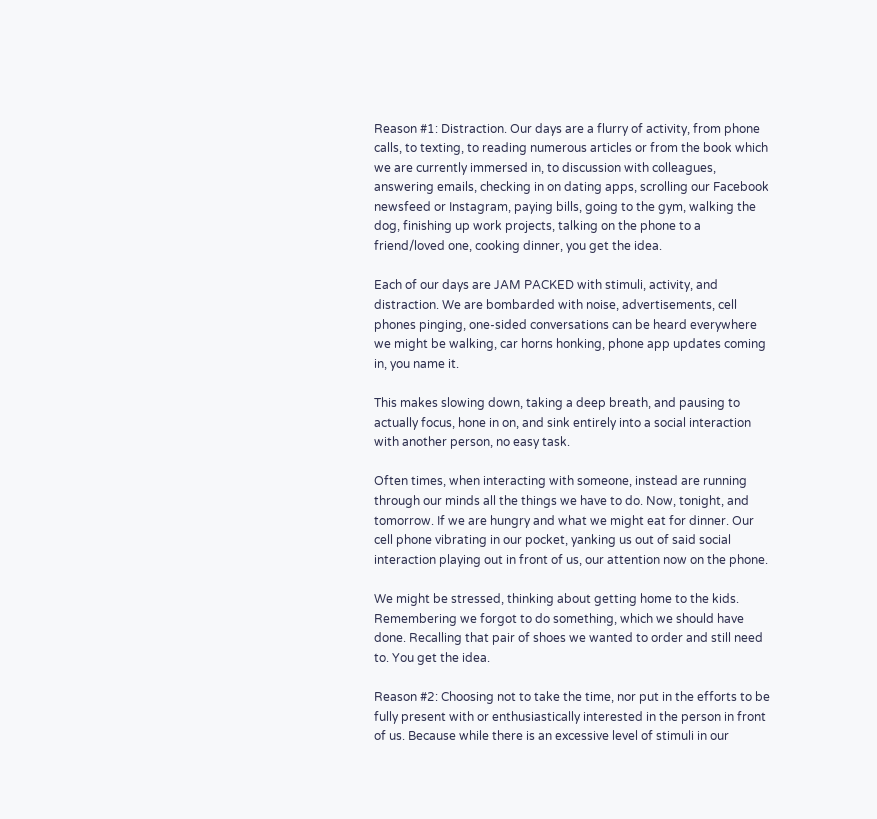Reason #1: Distraction. Our days are a flurry of activity, from phone calls, to texting, to reading numerous articles or from the book which we are currently immersed in, to discussion with colleagues, answering emails, checking in on dating apps, scrolling our Facebook newsfeed or Instagram, paying bills, going to the gym, walking the dog, finishing up work projects, talking on the phone to a friend/loved one, cooking dinner, you get the idea.

Each of our days are JAM PACKED with stimuli, activity, and distraction. We are bombarded with noise, advertisements, cell phones pinging, one-sided conversations can be heard everywhere we might be walking, car horns honking, phone app updates coming in, you name it.

This makes slowing down, taking a deep breath, and pausing to actually focus, hone in on, and sink entirely into a social interaction with another person, no easy task.

Often times, when interacting with someone, instead are running through our minds all the things we have to do. Now, tonight, and tomorrow. If we are hungry and what we might eat for dinner. Our cell phone vibrating in our pocket, yanking us out of said social interaction playing out in front of us, our attention now on the phone.

We might be stressed, thinking about getting home to the kids. Remembering we forgot to do something, which we should have done. Recalling that pair of shoes we wanted to order and still need to. You get the idea.

Reason #2: Choosing not to take the time, nor put in the efforts to be fully present with or enthusiastically interested in the person in front of us. Because while there is an excessive level of stimuli in our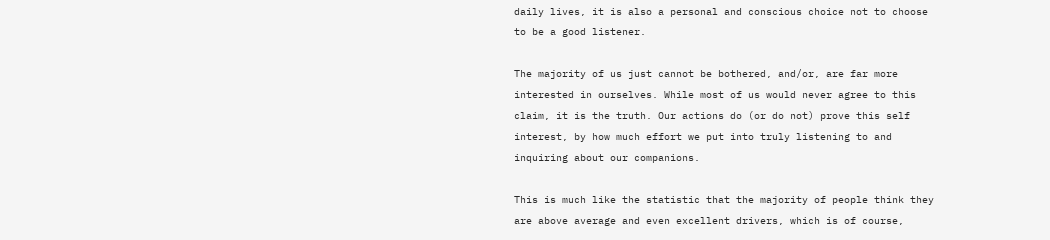daily lives, it is also a personal and conscious choice not to choose to be a good listener.

The majority of us just cannot be bothered, and/or, are far more interested in ourselves. While most of us would never agree to this claim, it is the truth. Our actions do (or do not) prove this self interest, by how much effort we put into truly listening to and inquiring about our companions.

This is much like the statistic that the majority of people think they are above average and even excellent drivers, which is of course,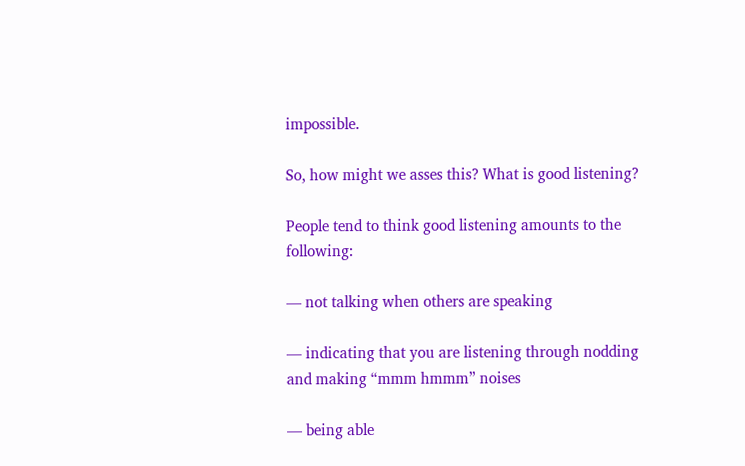impossible.

So, how might we asses this? What is good listening?

People tend to think good listening amounts to the following:

— not talking when others are speaking

— indicating that you are listening through nodding and making “mmm hmmm” noises

— being able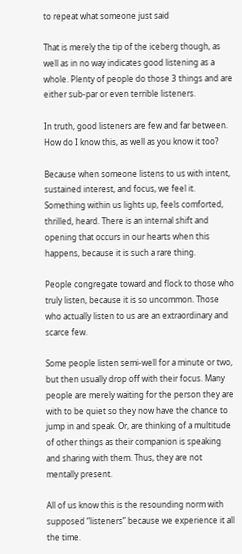to repeat what someone just said

That is merely the tip of the iceberg though, as well as in no way indicates good listening as a whole. Plenty of people do those 3 things and are either sub-par or even terrible listeners.

In truth, good listeners are few and far between. How do I know this, as well as you know it too?

Because when someone listens to us with intent, sustained interest, and focus, we feel it. Something within us lights up, feels comforted, thrilled, heard. There is an internal shift and opening that occurs in our hearts when this happens, because it is such a rare thing.

People congregate toward and flock to those who truly listen, because it is so uncommon. Those who actually listen to us are an extraordinary and scarce few.

Some people listen semi-well for a minute or two, but then usually drop off with their focus. Many people are merely waiting for the person they are with to be quiet so they now have the chance to jump in and speak. Or, are thinking of a multitude of other things as their companion is speaking and sharing with them. Thus, they are not mentally present.

All of us know this is the resounding norm with supposed “listeners” because we experience it all the time.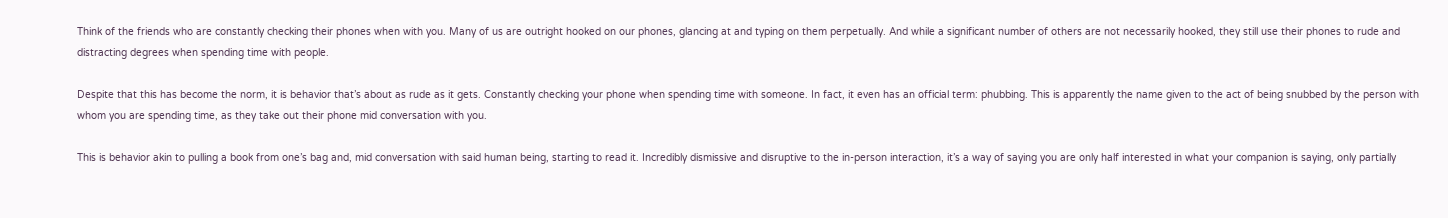Think of the friends who are constantly checking their phones when with you. Many of us are outright hooked on our phones, glancing at and typing on them perpetually. And while a significant number of others are not necessarily hooked, they still use their phones to rude and distracting degrees when spending time with people.

Despite that this has become the norm, it is behavior that’s about as rude as it gets. Constantly checking your phone when spending time with someone. In fact, it even has an official term: phubbing. This is apparently the name given to the act of being snubbed by the person with whom you are spending time, as they take out their phone mid conversation with you.

This is behavior akin to pulling a book from one’s bag and, mid conversation with said human being, starting to read it. Incredibly dismissive and disruptive to the in-person interaction, it’s a way of saying you are only half interested in what your companion is saying, only partially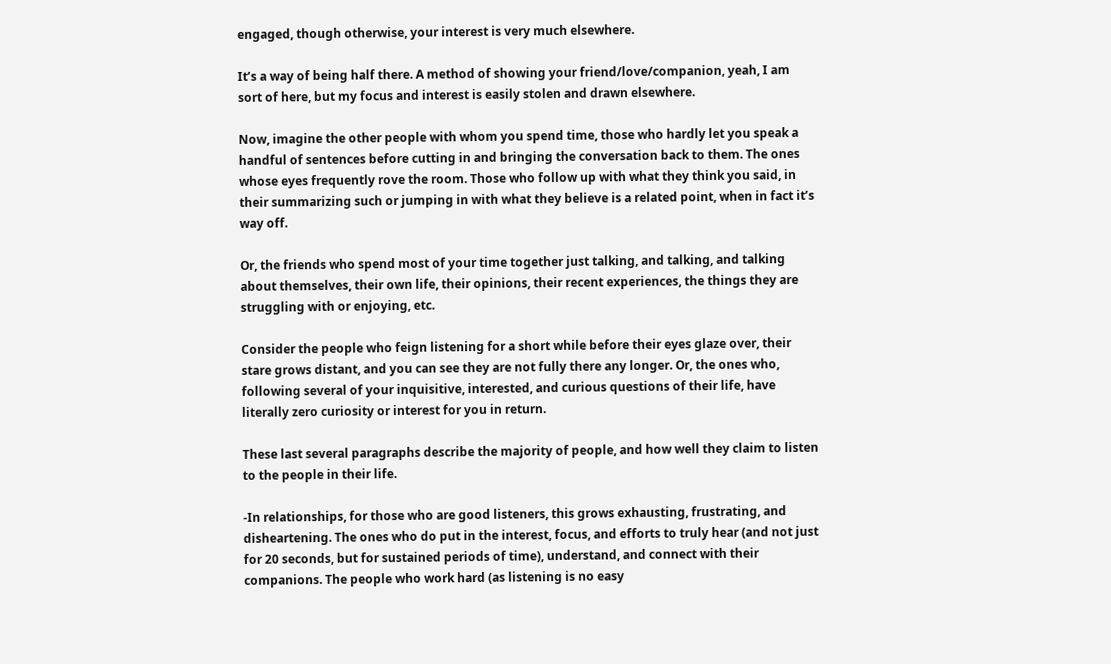engaged, though otherwise, your interest is very much elsewhere.

It’s a way of being half there. A method of showing your friend/love/companion, yeah, I am sort of here, but my focus and interest is easily stolen and drawn elsewhere.

Now, imagine the other people with whom you spend time, those who hardly let you speak a handful of sentences before cutting in and bringing the conversation back to them. The ones whose eyes frequently rove the room. Those who follow up with what they think you said, in their summarizing such or jumping in with what they believe is a related point, when in fact it’s way off.

Or, the friends who spend most of your time together just talking, and talking, and talking about themselves, their own life, their opinions, their recent experiences, the things they are struggling with or enjoying, etc.

Consider the people who feign listening for a short while before their eyes glaze over, their stare grows distant, and you can see they are not fully there any longer. Or, the ones who, following several of your inquisitive, interested, and curious questions of their life, have literally zero curiosity or interest for you in return.

These last several paragraphs describe the majority of people, and how well they claim to listen to the people in their life.

-In relationships, for those who are good listeners, this grows exhausting, frustrating, and disheartening. The ones who do put in the interest, focus, and efforts to truly hear (and not just for 20 seconds, but for sustained periods of time), understand, and connect with their companions. The people who work hard (as listening is no easy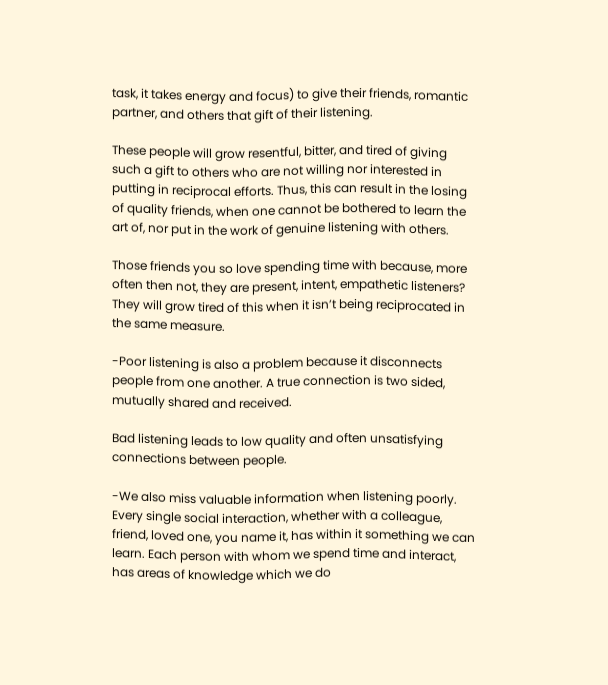task, it takes energy and focus) to give their friends, romantic partner, and others that gift of their listening.

These people will grow resentful, bitter, and tired of giving such a gift to others who are not willing nor interested in putting in reciprocal efforts. Thus, this can result in the losing of quality friends, when one cannot be bothered to learn the art of, nor put in the work of genuine listening with others.

Those friends you so love spending time with because, more often then not, they are present, intent, empathetic listeners? They will grow tired of this when it isn’t being reciprocated in the same measure.

-Poor listening is also a problem because it disconnects people from one another. A true connection is two sided, mutually shared and received.

Bad listening leads to low quality and often unsatisfying connections between people.

-We also miss valuable information when listening poorly. Every single social interaction, whether with a colleague, friend, loved one, you name it, has within it something we can learn. Each person with whom we spend time and interact, has areas of knowledge which we do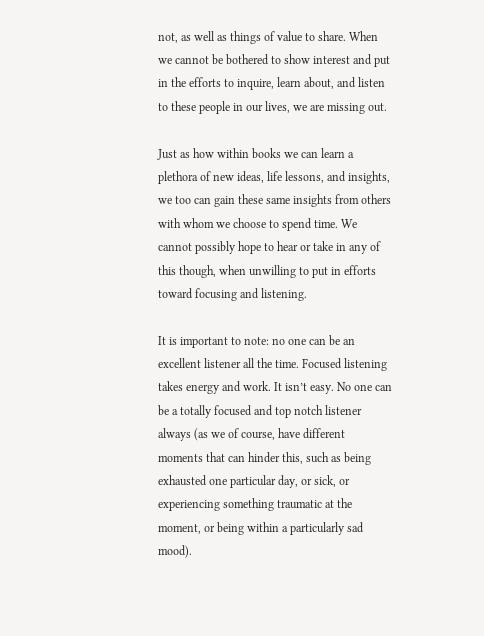not, as well as things of value to share. When we cannot be bothered to show interest and put in the efforts to inquire, learn about, and listen to these people in our lives, we are missing out.

Just as how within books we can learn a plethora of new ideas, life lessons, and insights, we too can gain these same insights from others with whom we choose to spend time. We cannot possibly hope to hear or take in any of this though, when unwilling to put in efforts toward focusing and listening.

It is important to note: no one can be an excellent listener all the time. Focused listening takes energy and work. It isn’t easy. No one can be a totally focused and top notch listener always (as we of course, have different moments that can hinder this, such as being exhausted one particular day, or sick, or experiencing something traumatic at the moment, or being within a particularly sad mood).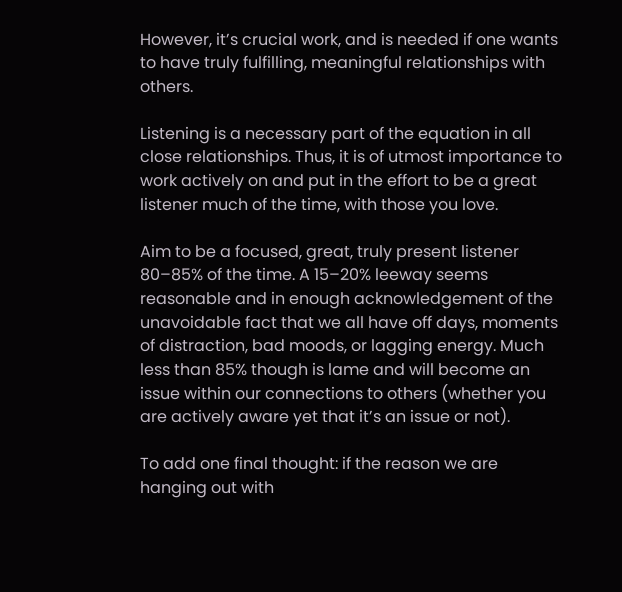However, it’s crucial work, and is needed if one wants to have truly fulfilling, meaningful relationships with others.

Listening is a necessary part of the equation in all close relationships. Thus, it is of utmost importance to work actively on and put in the effort to be a great listener much of the time, with those you love.

Aim to be a focused, great, truly present listener 80–85% of the time. A 15–20% leeway seems reasonable and in enough acknowledgement of the unavoidable fact that we all have off days, moments of distraction, bad moods, or lagging energy. Much less than 85% though is lame and will become an issue within our connections to others (whether you are actively aware yet that it’s an issue or not).

To add one final thought: if the reason we are hanging out with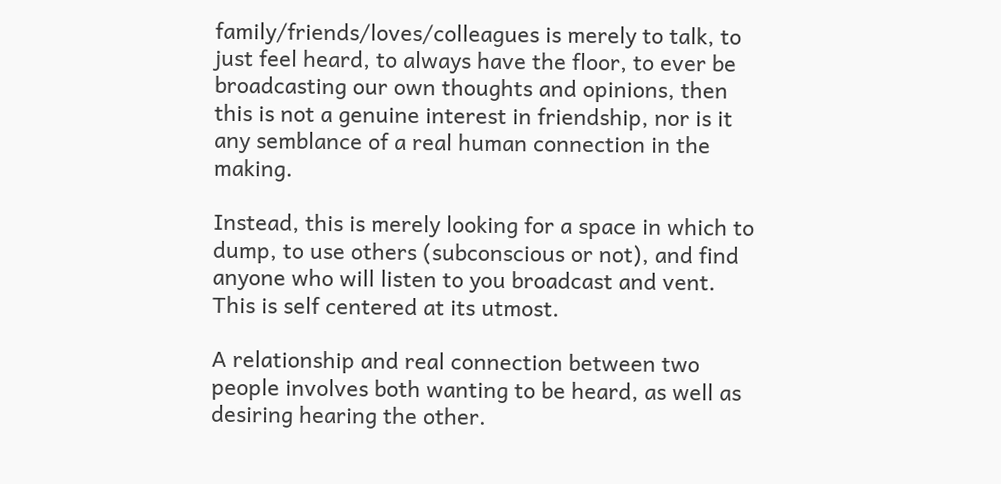family/friends/loves/colleagues is merely to talk, to just feel heard, to always have the floor, to ever be broadcasting our own thoughts and opinions, then this is not a genuine interest in friendship, nor is it any semblance of a real human connection in the making.

Instead, this is merely looking for a space in which to dump, to use others (subconscious or not), and find anyone who will listen to you broadcast and vent. This is self centered at its utmost.

A relationship and real connection between two people involves both wanting to be heard, as well as desiring hearing the other.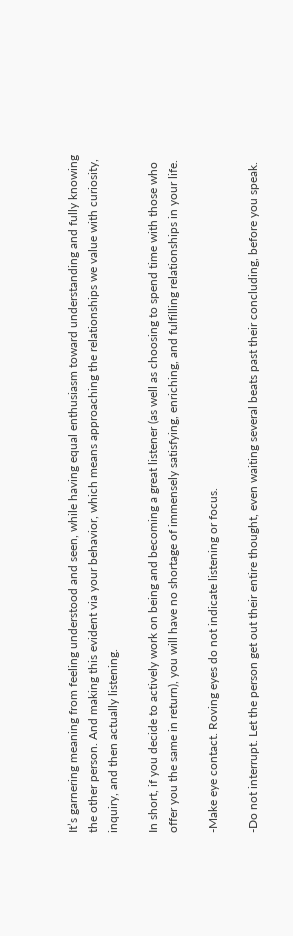It’s garnering meaning from feeling understood and seen, while having equal enthusiasm toward understanding and fully knowing the other person. And making this evident via your behavior, which means approaching the relationships we value with curiosity, inquiry, and then actually listening.

In short, if you decide to actively work on being and becoming a great listener (as well as choosing to spend time with those who offer you the same in return), you will have no shortage of immensely satisfying, enriching, and fulfilling relationships in your life.

-Make eye contact. Roving eyes do not indicate listening or focus.

-Do not interrupt. Let the person get out their entire thought, even waiting several beats past their concluding, before you speak.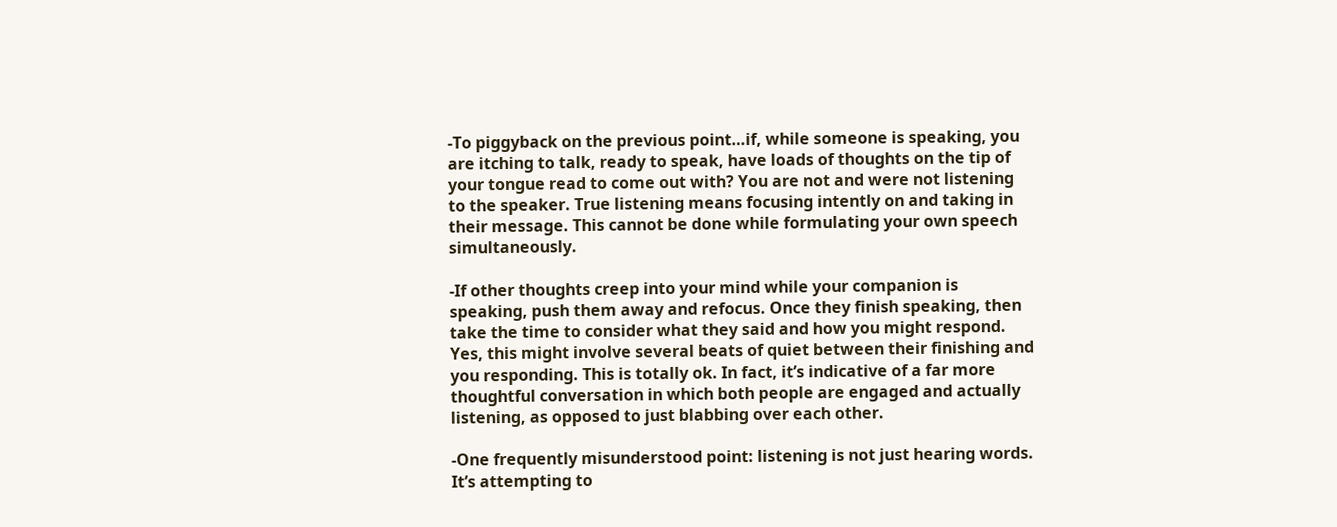-To piggyback on the previous point…if, while someone is speaking, you are itching to talk, ready to speak, have loads of thoughts on the tip of your tongue read to come out with? You are not and were not listening to the speaker. True listening means focusing intently on and taking in their message. This cannot be done while formulating your own speech simultaneously.

-If other thoughts creep into your mind while your companion is speaking, push them away and refocus. Once they finish speaking, then take the time to consider what they said and how you might respond. Yes, this might involve several beats of quiet between their finishing and you responding. This is totally ok. In fact, it’s indicative of a far more thoughtful conversation in which both people are engaged and actually listening, as opposed to just blabbing over each other.

-One frequently misunderstood point: listening is not just hearing words. It’s attempting to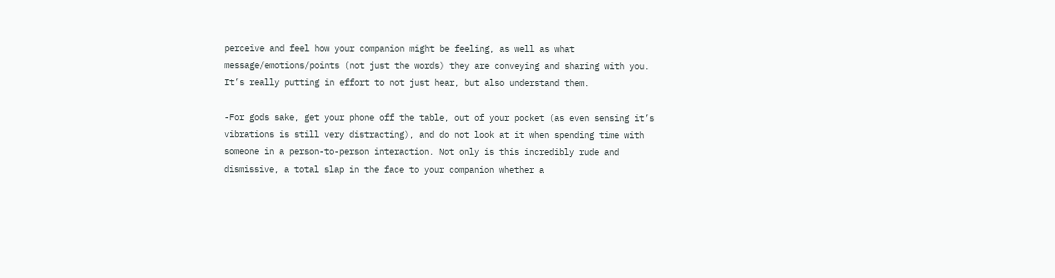perceive and feel how your companion might be feeling, as well as what message/emotions/points (not just the words) they are conveying and sharing with you. It’s really putting in effort to not just hear, but also understand them.

-For gods sake, get your phone off the table, out of your pocket (as even sensing it’s vibrations is still very distracting), and do not look at it when spending time with someone in a person-to-person interaction. Not only is this incredibly rude and dismissive, a total slap in the face to your companion whether a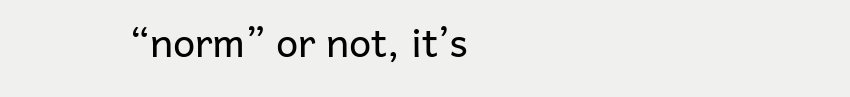“norm” or not, it’s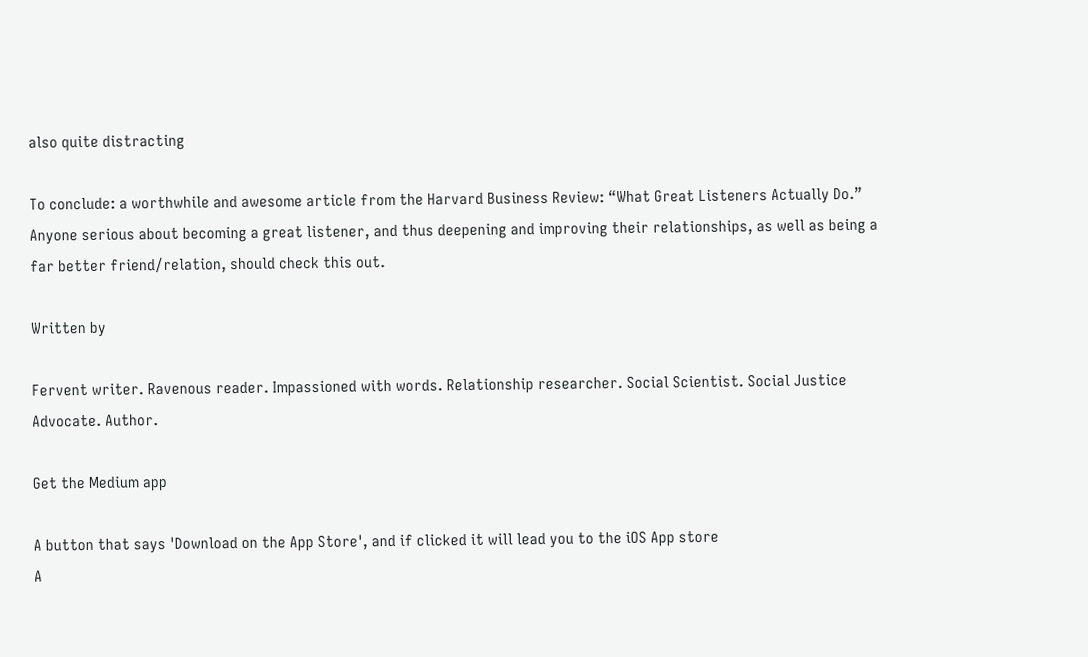also quite distracting

To conclude: a worthwhile and awesome article from the Harvard Business Review: “What Great Listeners Actually Do.” Anyone serious about becoming a great listener, and thus deepening and improving their relationships, as well as being a far better friend/relation, should check this out.

Written by

Fervent writer. Ravenous reader. Impassioned with words. Relationship researcher. Social Scientist. Social Justice Advocate. Author.

Get the Medium app

A button that says 'Download on the App Store', and if clicked it will lead you to the iOS App store
A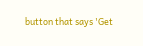button that says 'Get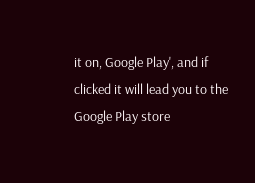it on, Google Play', and if clicked it will lead you to the Google Play store